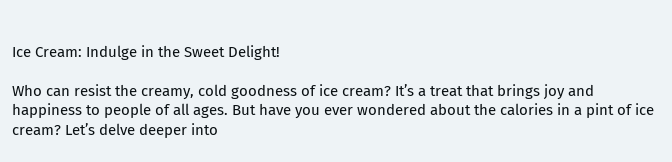Ice Cream: Indulge in the Sweet Delight!

Who can resist the creamy, cold goodness of ice cream? It’s a treat that brings joy and happiness to people of all ages. But have you ever wondered about the calories in a pint of ice cream? Let’s delve deeper into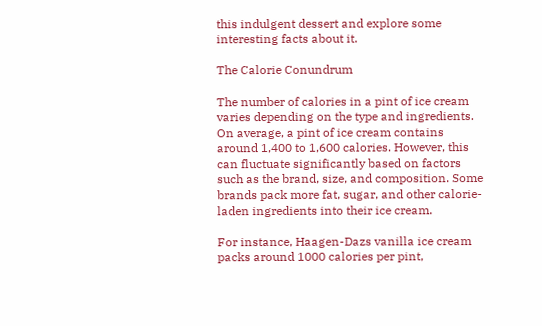this indulgent dessert and explore some interesting facts about it.

The Calorie Conundrum

The number of calories in a pint of ice cream varies depending on the type and ingredients. On average, a pint of ice cream contains around 1,400 to 1,600 calories. However, this can fluctuate significantly based on factors such as the brand, size, and composition. Some brands pack more fat, sugar, and other calorie-laden ingredients into their ice cream.

For instance, Haagen-Dazs vanilla ice cream packs around 1000 calories per pint,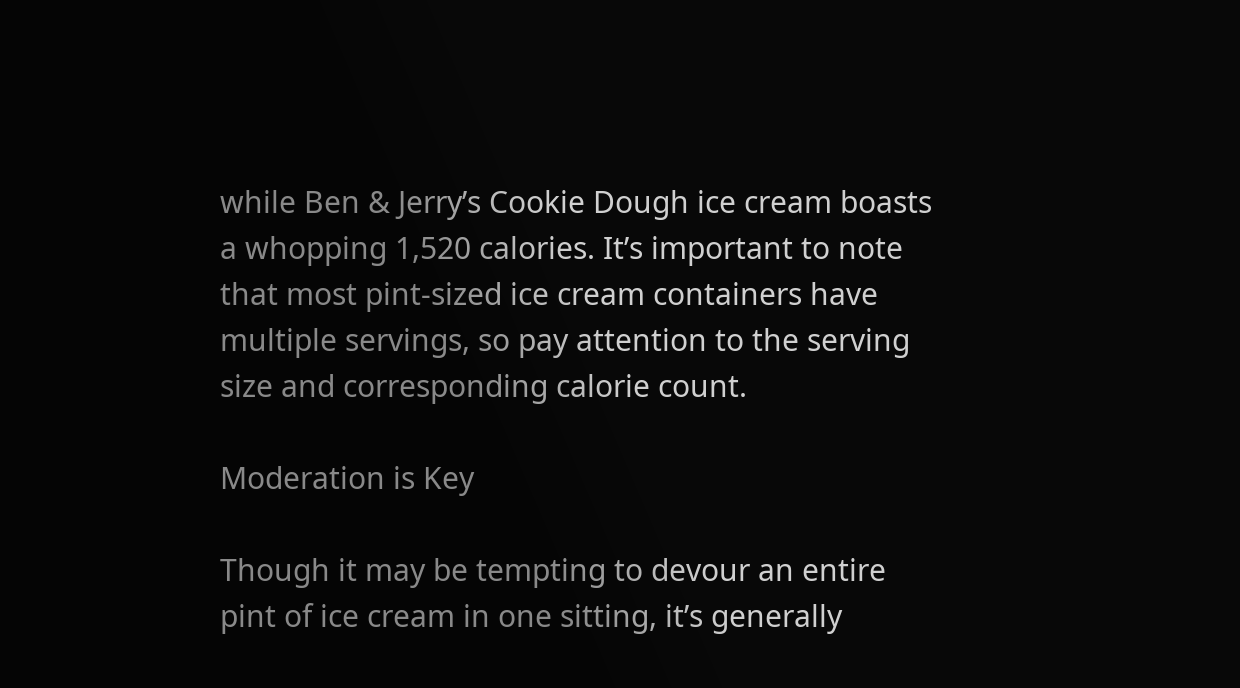while Ben & Jerry’s Cookie Dough ice cream boasts a whopping 1,520 calories. It’s important to note that most pint-sized ice cream containers have multiple servings, so pay attention to the serving size and corresponding calorie count.

Moderation is Key

Though it may be tempting to devour an entire pint of ice cream in one sitting, it’s generally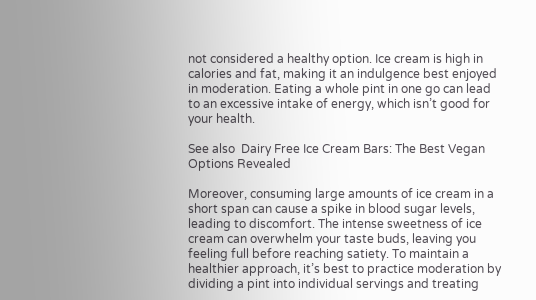not considered a healthy option. Ice cream is high in calories and fat, making it an indulgence best enjoyed in moderation. Eating a whole pint in one go can lead to an excessive intake of energy, which isn’t good for your health.

See also  Dairy Free Ice Cream Bars: The Best Vegan Options Revealed

Moreover, consuming large amounts of ice cream in a short span can cause a spike in blood sugar levels, leading to discomfort. The intense sweetness of ice cream can overwhelm your taste buds, leaving you feeling full before reaching satiety. To maintain a healthier approach, it’s best to practice moderation by dividing a pint into individual servings and treating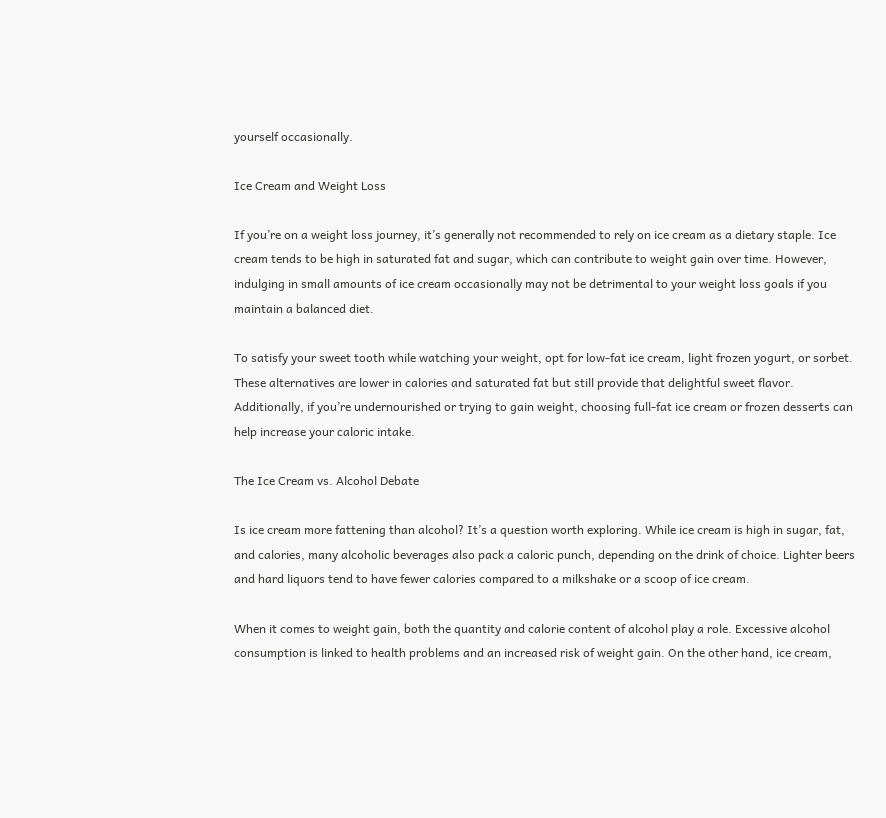yourself occasionally.

Ice Cream and Weight Loss

If you’re on a weight loss journey, it’s generally not recommended to rely on ice cream as a dietary staple. Ice cream tends to be high in saturated fat and sugar, which can contribute to weight gain over time. However, indulging in small amounts of ice cream occasionally may not be detrimental to your weight loss goals if you maintain a balanced diet.

To satisfy your sweet tooth while watching your weight, opt for low-fat ice cream, light frozen yogurt, or sorbet. These alternatives are lower in calories and saturated fat but still provide that delightful sweet flavor. Additionally, if you’re undernourished or trying to gain weight, choosing full-fat ice cream or frozen desserts can help increase your caloric intake.

The Ice Cream vs. Alcohol Debate

Is ice cream more fattening than alcohol? It’s a question worth exploring. While ice cream is high in sugar, fat, and calories, many alcoholic beverages also pack a caloric punch, depending on the drink of choice. Lighter beers and hard liquors tend to have fewer calories compared to a milkshake or a scoop of ice cream.

When it comes to weight gain, both the quantity and calorie content of alcohol play a role. Excessive alcohol consumption is linked to health problems and an increased risk of weight gain. On the other hand, ice cream,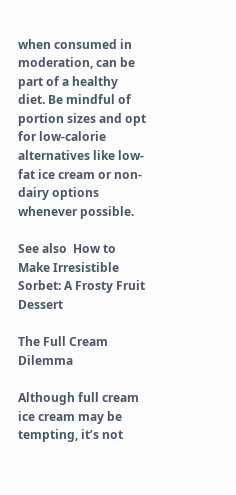when consumed in moderation, can be part of a healthy diet. Be mindful of portion sizes and opt for low-calorie alternatives like low-fat ice cream or non-dairy options whenever possible.

See also  How to Make Irresistible Sorbet: A Frosty Fruit Dessert

The Full Cream Dilemma

Although full cream ice cream may be tempting, it’s not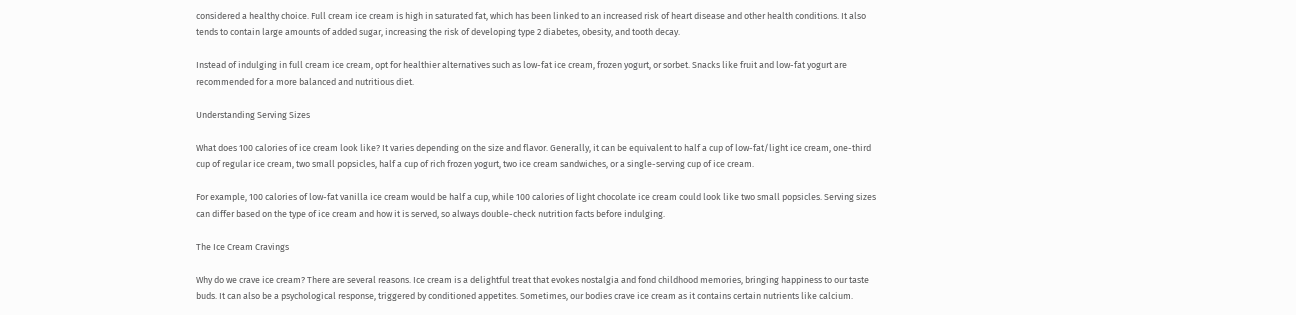considered a healthy choice. Full cream ice cream is high in saturated fat, which has been linked to an increased risk of heart disease and other health conditions. It also tends to contain large amounts of added sugar, increasing the risk of developing type 2 diabetes, obesity, and tooth decay.

Instead of indulging in full cream ice cream, opt for healthier alternatives such as low-fat ice cream, frozen yogurt, or sorbet. Snacks like fruit and low-fat yogurt are recommended for a more balanced and nutritious diet.

Understanding Serving Sizes

What does 100 calories of ice cream look like? It varies depending on the size and flavor. Generally, it can be equivalent to half a cup of low-fat/light ice cream, one-third cup of regular ice cream, two small popsicles, half a cup of rich frozen yogurt, two ice cream sandwiches, or a single-serving cup of ice cream.

For example, 100 calories of low-fat vanilla ice cream would be half a cup, while 100 calories of light chocolate ice cream could look like two small popsicles. Serving sizes can differ based on the type of ice cream and how it is served, so always double-check nutrition facts before indulging.

The Ice Cream Cravings

Why do we crave ice cream? There are several reasons. Ice cream is a delightful treat that evokes nostalgia and fond childhood memories, bringing happiness to our taste buds. It can also be a psychological response, triggered by conditioned appetites. Sometimes, our bodies crave ice cream as it contains certain nutrients like calcium.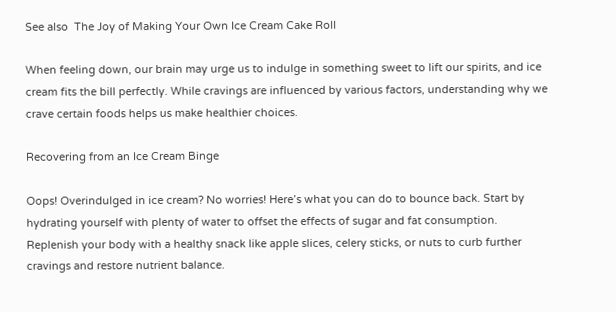See also  The Joy of Making Your Own Ice Cream Cake Roll

When feeling down, our brain may urge us to indulge in something sweet to lift our spirits, and ice cream fits the bill perfectly. While cravings are influenced by various factors, understanding why we crave certain foods helps us make healthier choices.

Recovering from an Ice Cream Binge

Oops! Overindulged in ice cream? No worries! Here’s what you can do to bounce back. Start by hydrating yourself with plenty of water to offset the effects of sugar and fat consumption. Replenish your body with a healthy snack like apple slices, celery sticks, or nuts to curb further cravings and restore nutrient balance.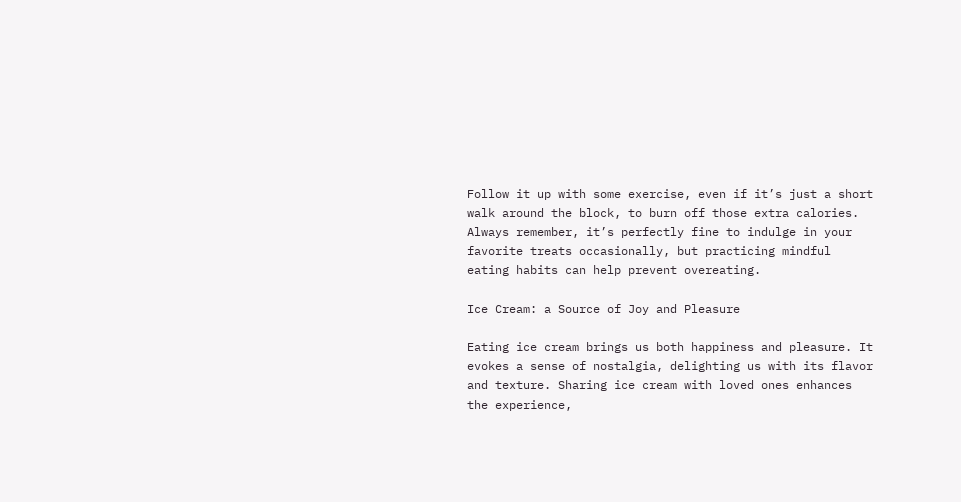Follow it up with some exercise, even if it’s just a short walk around the block, to burn off those extra calories. Always remember, it’s perfectly fine to indulge in your favorite treats occasionally, but practicing mindful eating habits can help prevent overeating.

Ice Cream: a Source of Joy and Pleasure

Eating ice cream brings us both happiness and pleasure. It evokes a sense of nostalgia, delighting us with its flavor and texture. Sharing ice cream with loved ones enhances the experience,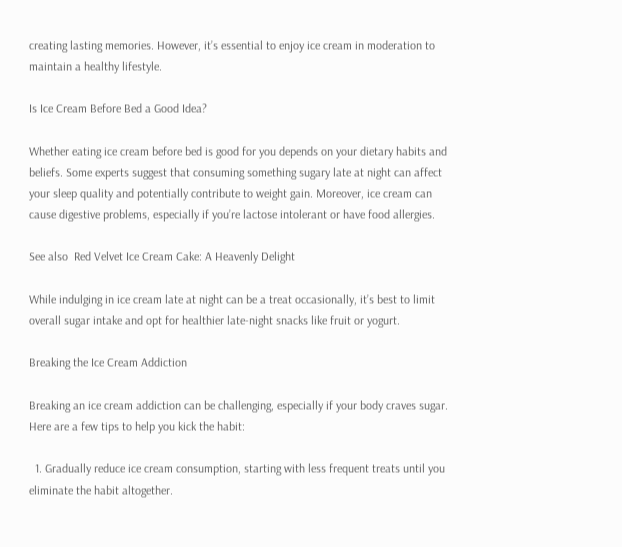creating lasting memories. However, it’s essential to enjoy ice cream in moderation to maintain a healthy lifestyle.

Is Ice Cream Before Bed a Good Idea?

Whether eating ice cream before bed is good for you depends on your dietary habits and beliefs. Some experts suggest that consuming something sugary late at night can affect your sleep quality and potentially contribute to weight gain. Moreover, ice cream can cause digestive problems, especially if you’re lactose intolerant or have food allergies.

See also  Red Velvet Ice Cream Cake: A Heavenly Delight

While indulging in ice cream late at night can be a treat occasionally, it’s best to limit overall sugar intake and opt for healthier late-night snacks like fruit or yogurt.

Breaking the Ice Cream Addiction

Breaking an ice cream addiction can be challenging, especially if your body craves sugar. Here are a few tips to help you kick the habit:

  1. Gradually reduce ice cream consumption, starting with less frequent treats until you eliminate the habit altogether.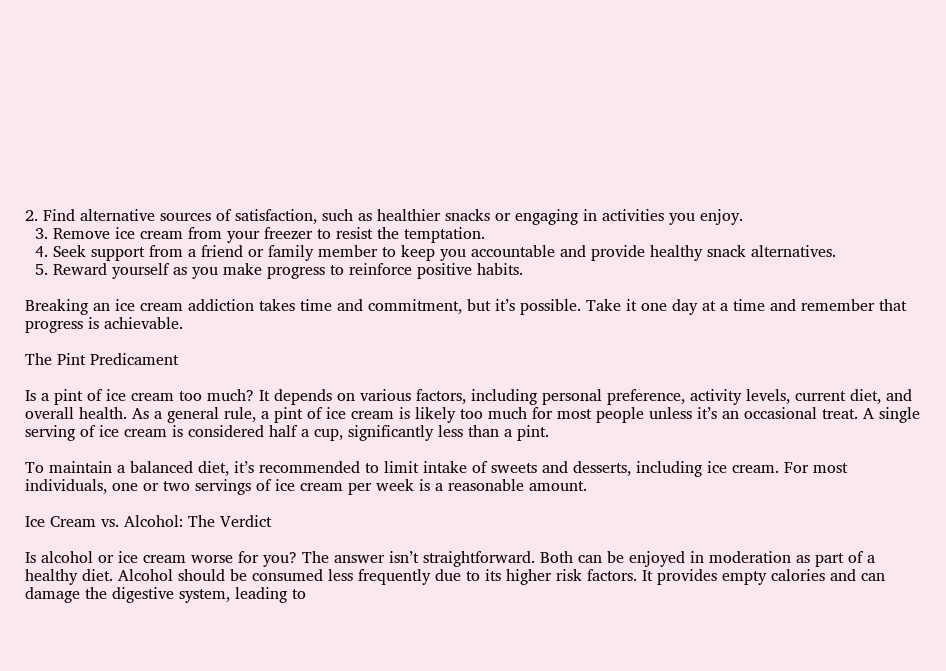2. Find alternative sources of satisfaction, such as healthier snacks or engaging in activities you enjoy.
  3. Remove ice cream from your freezer to resist the temptation.
  4. Seek support from a friend or family member to keep you accountable and provide healthy snack alternatives.
  5. Reward yourself as you make progress to reinforce positive habits.

Breaking an ice cream addiction takes time and commitment, but it’s possible. Take it one day at a time and remember that progress is achievable.

The Pint Predicament

Is a pint of ice cream too much? It depends on various factors, including personal preference, activity levels, current diet, and overall health. As a general rule, a pint of ice cream is likely too much for most people unless it’s an occasional treat. A single serving of ice cream is considered half a cup, significantly less than a pint.

To maintain a balanced diet, it’s recommended to limit intake of sweets and desserts, including ice cream. For most individuals, one or two servings of ice cream per week is a reasonable amount.

Ice Cream vs. Alcohol: The Verdict

Is alcohol or ice cream worse for you? The answer isn’t straightforward. Both can be enjoyed in moderation as part of a healthy diet. Alcohol should be consumed less frequently due to its higher risk factors. It provides empty calories and can damage the digestive system, leading to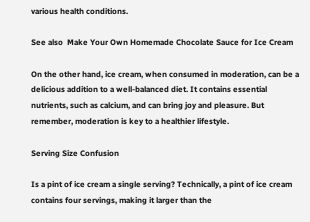various health conditions.

See also  Make Your Own Homemade Chocolate Sauce for Ice Cream

On the other hand, ice cream, when consumed in moderation, can be a delicious addition to a well-balanced diet. It contains essential nutrients, such as calcium, and can bring joy and pleasure. But remember, moderation is key to a healthier lifestyle.

Serving Size Confusion

Is a pint of ice cream a single serving? Technically, a pint of ice cream contains four servings, making it larger than the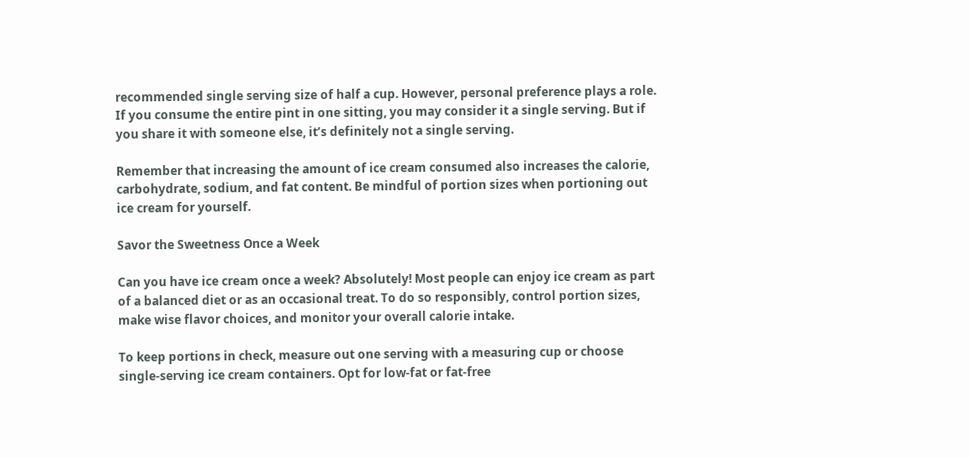recommended single serving size of half a cup. However, personal preference plays a role. If you consume the entire pint in one sitting, you may consider it a single serving. But if you share it with someone else, it’s definitely not a single serving.

Remember that increasing the amount of ice cream consumed also increases the calorie, carbohydrate, sodium, and fat content. Be mindful of portion sizes when portioning out ice cream for yourself.

Savor the Sweetness Once a Week

Can you have ice cream once a week? Absolutely! Most people can enjoy ice cream as part of a balanced diet or as an occasional treat. To do so responsibly, control portion sizes, make wise flavor choices, and monitor your overall calorie intake.

To keep portions in check, measure out one serving with a measuring cup or choose single-serving ice cream containers. Opt for low-fat or fat-free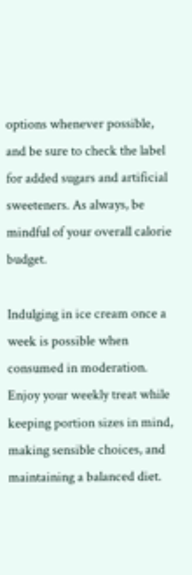options whenever possible, and be sure to check the label for added sugars and artificial sweeteners. As always, be mindful of your overall calorie budget.

Indulging in ice cream once a week is possible when consumed in moderation. Enjoy your weekly treat while keeping portion sizes in mind, making sensible choices, and maintaining a balanced diet.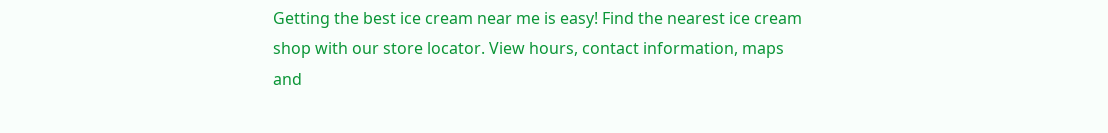Getting the best ice cream near me is easy! Find the nearest ice cream shop with our store locator. View hours, contact information, maps and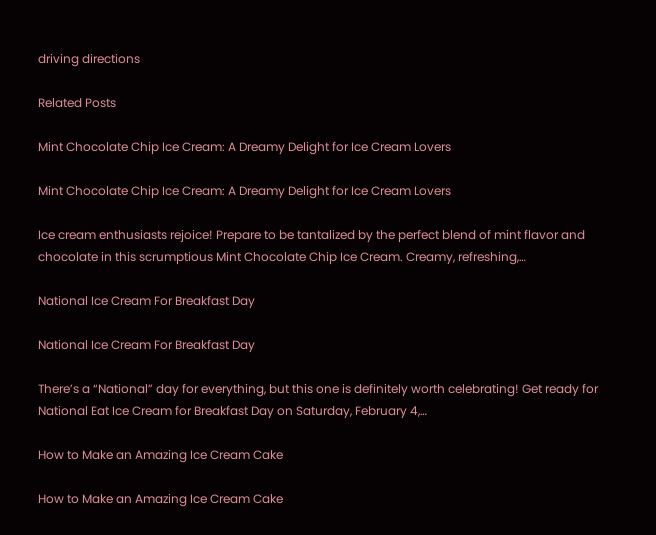driving directions

Related Posts

Mint Chocolate Chip Ice Cream: A Dreamy Delight for Ice Cream Lovers

Mint Chocolate Chip Ice Cream: A Dreamy Delight for Ice Cream Lovers

Ice cream enthusiasts rejoice! Prepare to be tantalized by the perfect blend of mint flavor and chocolate in this scrumptious Mint Chocolate Chip Ice Cream. Creamy, refreshing,…

National Ice Cream For Breakfast Day

National Ice Cream For Breakfast Day

There’s a “National” day for everything, but this one is definitely worth celebrating! Get ready for National Eat Ice Cream for Breakfast Day on Saturday, February 4,…

How to Make an Amazing Ice Cream Cake

How to Make an Amazing Ice Cream Cake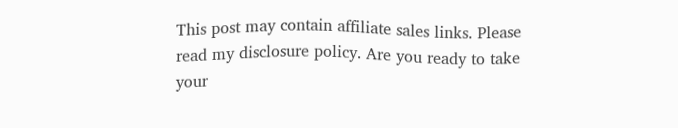This post may contain affiliate sales links. Please read my disclosure policy. Are you ready to take your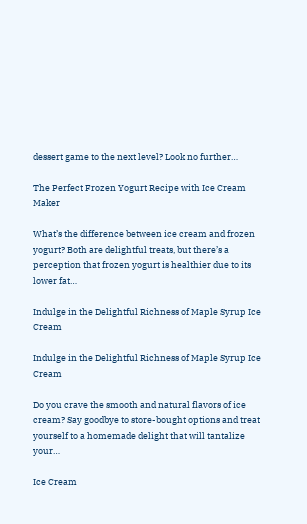dessert game to the next level? Look no further…

The Perfect Frozen Yogurt Recipe with Ice Cream Maker

What’s the difference between ice cream and frozen yogurt? Both are delightful treats, but there’s a perception that frozen yogurt is healthier due to its lower fat…

Indulge in the Delightful Richness of Maple Syrup Ice Cream

Indulge in the Delightful Richness of Maple Syrup Ice Cream

Do you crave the smooth and natural flavors of ice cream? Say goodbye to store-bought options and treat yourself to a homemade delight that will tantalize your…

Ice Cream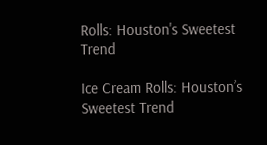Rolls: Houston's Sweetest Trend

Ice Cream Rolls: Houston’s Sweetest Trend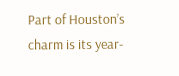Part of Houston’s charm is its year-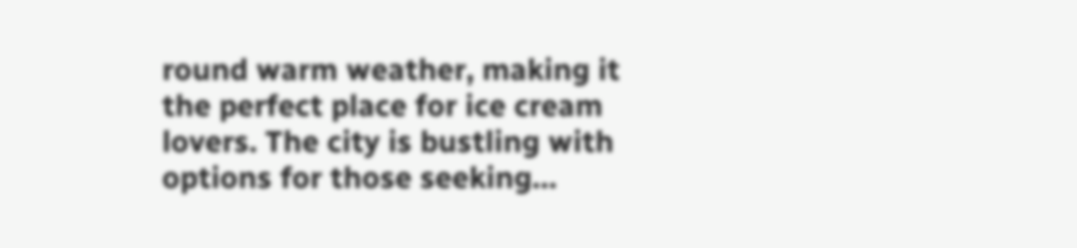round warm weather, making it the perfect place for ice cream lovers. The city is bustling with options for those seeking…